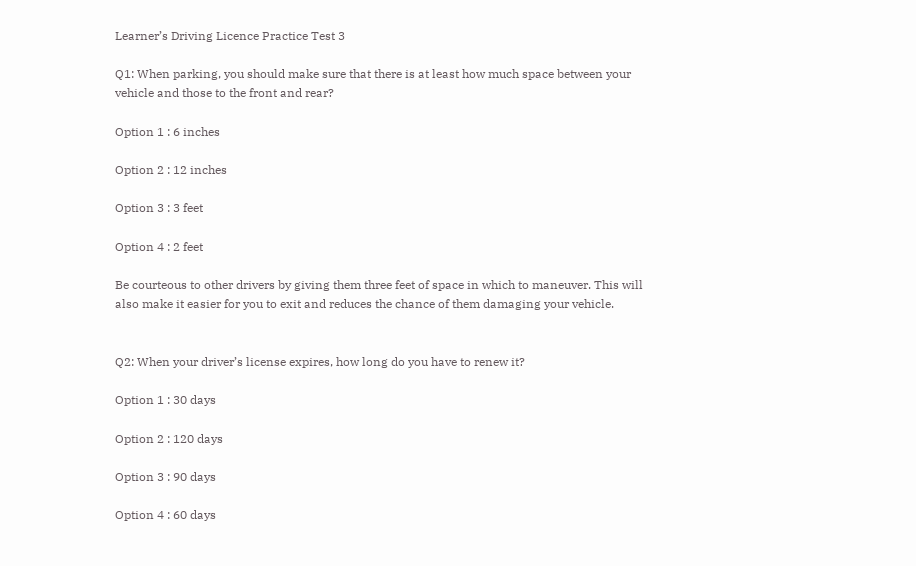Learner’s Driving Licence Practice Test 3

Q1: When parking, you should make sure that there is at least how much space between your vehicle and those to the front and rear?

Option 1 : 6 inches

Option 2 : 12 inches

Option 3 : 3 feet

Option 4 : 2 feet

Be courteous to other drivers by giving them three feet of space in which to maneuver. This will also make it easier for you to exit and reduces the chance of them damaging your vehicle.


Q2: When your driver’s license expires, how long do you have to renew it?

Option 1 : 30 days

Option 2 : 120 days

Option 3 : 90 days

Option 4 : 60 days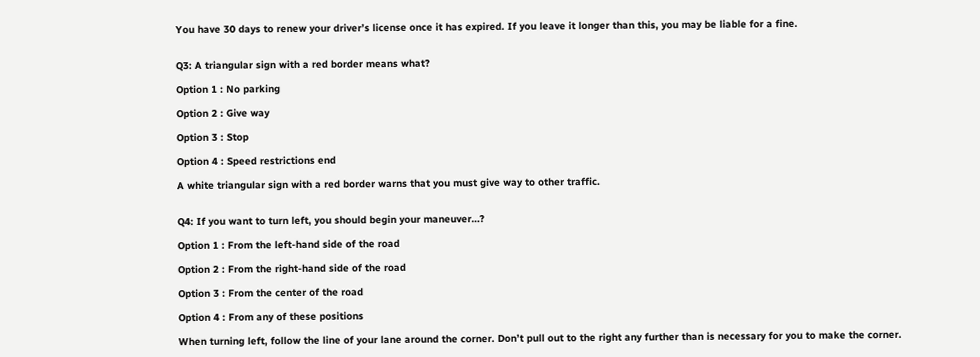You have 30 days to renew your driver’s license once it has expired. If you leave it longer than this, you may be liable for a fine.


Q3: A triangular sign with a red border means what?

Option 1 : No parking

Option 2 : Give way

Option 3 : Stop

Option 4 : Speed restrictions end

A white triangular sign with a red border warns that you must give way to other traffic.


Q4: If you want to turn left, you should begin your maneuver…?

Option 1 : From the left-hand side of the road

Option 2 : From the right-hand side of the road

Option 3 : From the center of the road

Option 4 : From any of these positions

When turning left, follow the line of your lane around the corner. Don’t pull out to the right any further than is necessary for you to make the corner.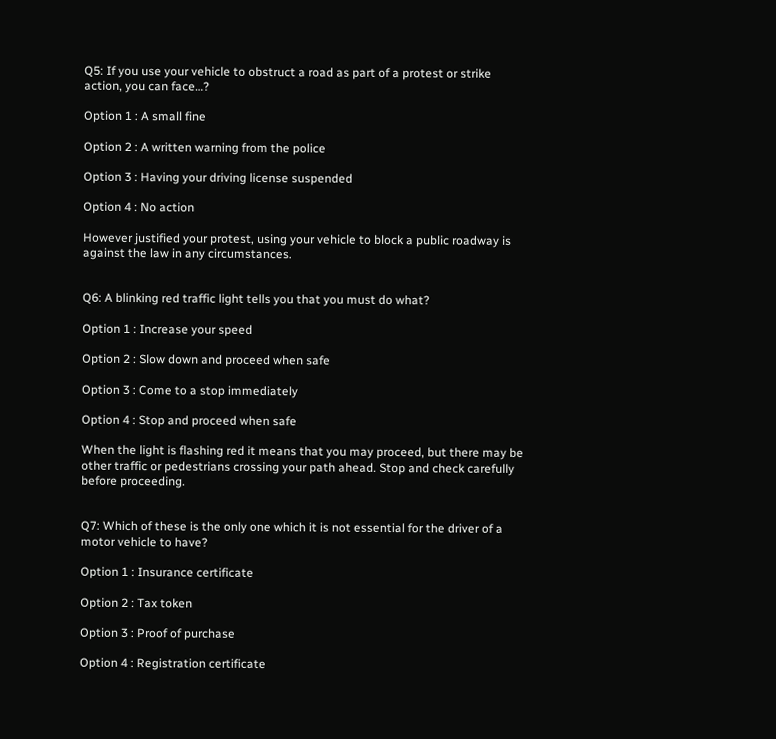Q5: If you use your vehicle to obstruct a road as part of a protest or strike action, you can face…?

Option 1 : A small fine

Option 2 : A written warning from the police

Option 3 : Having your driving license suspended

Option 4 : No action

However justified your protest, using your vehicle to block a public roadway is against the law in any circumstances.


Q6: A blinking red traffic light tells you that you must do what?

Option 1 : Increase your speed

Option 2 : Slow down and proceed when safe

Option 3 : Come to a stop immediately

Option 4 : Stop and proceed when safe

When the light is flashing red it means that you may proceed, but there may be other traffic or pedestrians crossing your path ahead. Stop and check carefully before proceeding.


Q7: Which of these is the only one which it is not essential for the driver of a motor vehicle to have?

Option 1 : Insurance certificate

Option 2 : Tax token

Option 3 : Proof of purchase

Option 4 : Registration certificate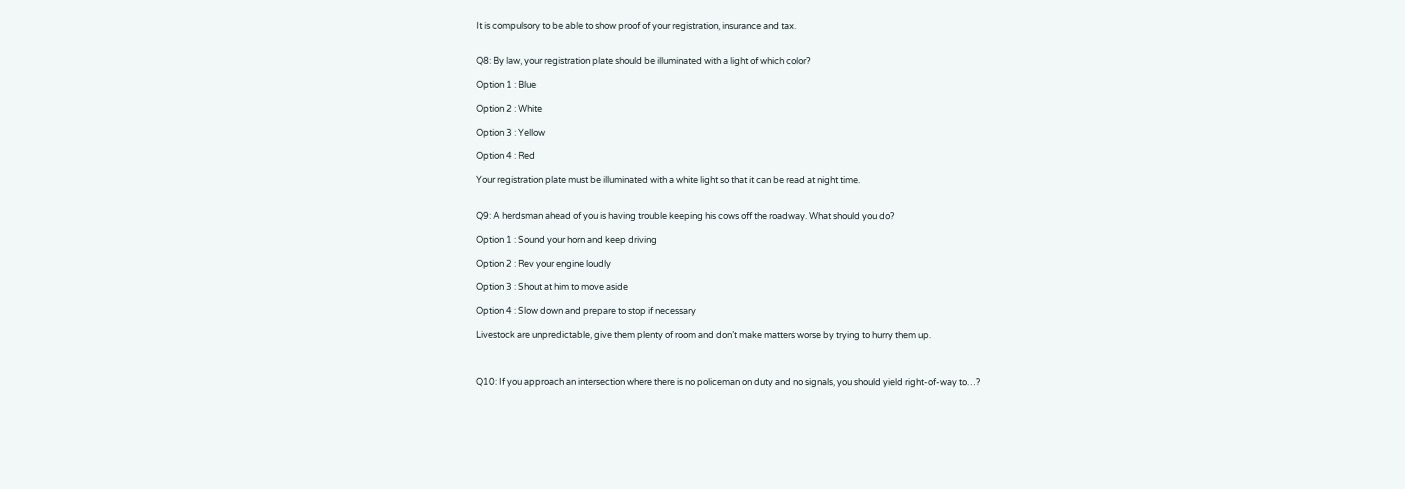It is compulsory to be able to show proof of your registration, insurance and tax.


Q8: By law, your registration plate should be illuminated with a light of which color?

Option 1 : Blue

Option 2 : White

Option 3 : Yellow

Option 4 : Red

Your registration plate must be illuminated with a white light so that it can be read at night time.


Q9: A herdsman ahead of you is having trouble keeping his cows off the roadway. What should you do?

Option 1 : Sound your horn and keep driving

Option 2 : Rev your engine loudly

Option 3 : Shout at him to move aside

Option 4 : Slow down and prepare to stop if necessary

Livestock are unpredictable, give them plenty of room and don’t make matters worse by trying to hurry them up.



Q10: If you approach an intersection where there is no policeman on duty and no signals, you should yield right-of-way to…?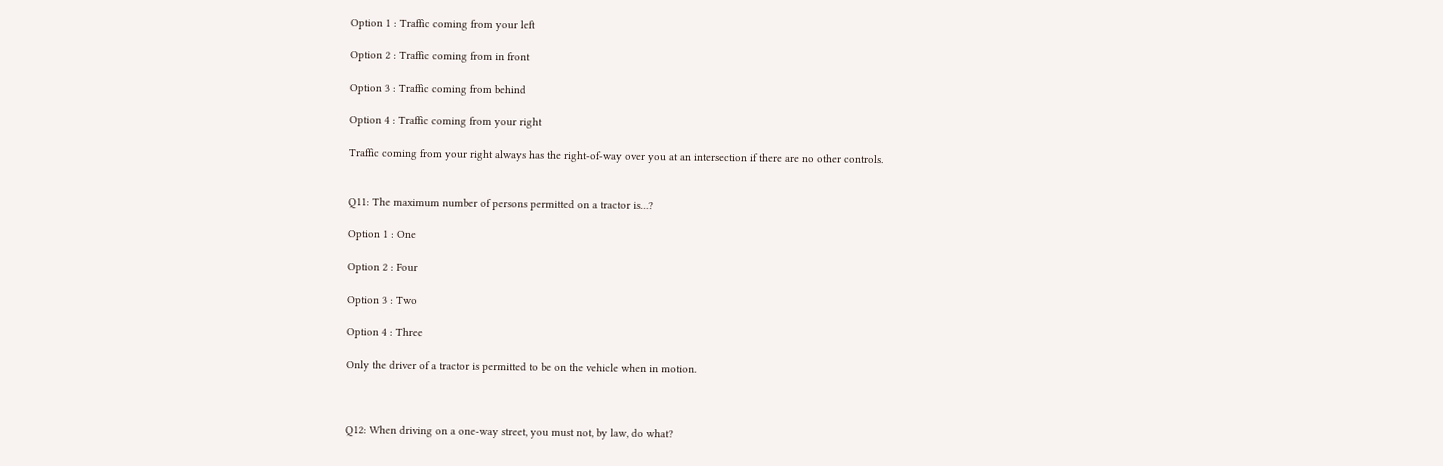Option 1 : Traffic coming from your left

Option 2 : Traffic coming from in front

Option 3 : Traffic coming from behind

Option 4 : Traffic coming from your right

Traffic coming from your right always has the right-of-way over you at an intersection if there are no other controls.


Q11: The maximum number of persons permitted on a tractor is…?

Option 1 : One

Option 2 : Four

Option 3 : Two

Option 4 : Three

Only the driver of a tractor is permitted to be on the vehicle when in motion.



Q12: When driving on a one-way street, you must not, by law, do what?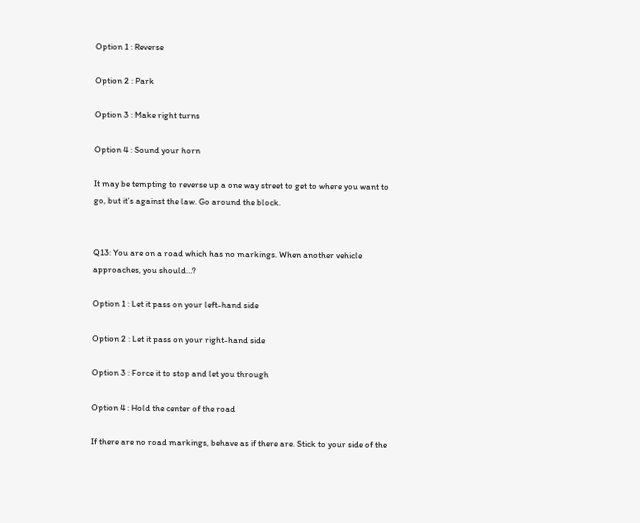Option 1 : Reverse

Option 2 : Park

Option 3 : Make right turns

Option 4 : Sound your horn

It may be tempting to reverse up a one way street to get to where you want to go, but it’s against the law. Go around the block.


Q13: You are on a road which has no markings. When another vehicle approaches, you should…?

Option 1 : Let it pass on your left-hand side

Option 2 : Let it pass on your right-hand side

Option 3 : Force it to stop and let you through

Option 4 : Hold the center of the road

If there are no road markings, behave as if there are. Stick to your side of the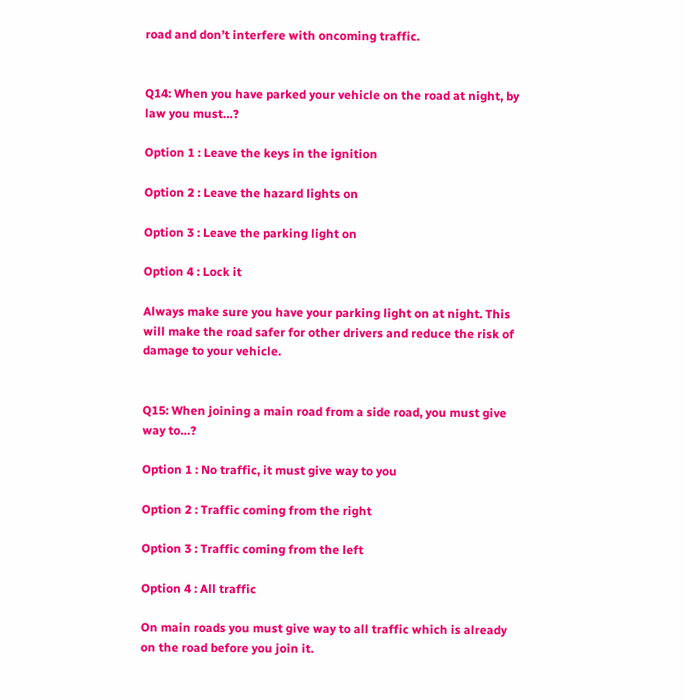road and don’t interfere with oncoming traffic.


Q14: When you have parked your vehicle on the road at night, by law you must…?

Option 1 : Leave the keys in the ignition

Option 2 : Leave the hazard lights on

Option 3 : Leave the parking light on

Option 4 : Lock it

Always make sure you have your parking light on at night. This will make the road safer for other drivers and reduce the risk of damage to your vehicle.


Q15: When joining a main road from a side road, you must give way to…?

Option 1 : No traffic, it must give way to you

Option 2 : Traffic coming from the right

Option 3 : Traffic coming from the left

Option 4 : All traffic

On main roads you must give way to all traffic which is already on the road before you join it.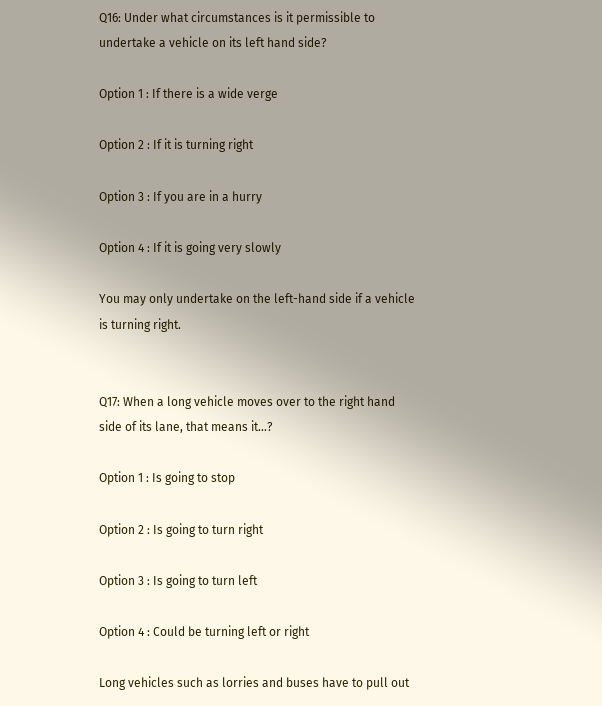Q16: Under what circumstances is it permissible to undertake a vehicle on its left hand side?

Option 1 : If there is a wide verge

Option 2 : If it is turning right

Option 3 : If you are in a hurry

Option 4 : If it is going very slowly

You may only undertake on the left-hand side if a vehicle is turning right.


Q17: When a long vehicle moves over to the right hand side of its lane, that means it…?

Option 1 : Is going to stop

Option 2 : Is going to turn right

Option 3 : Is going to turn left

Option 4 : Could be turning left or right

Long vehicles such as lorries and buses have to pull out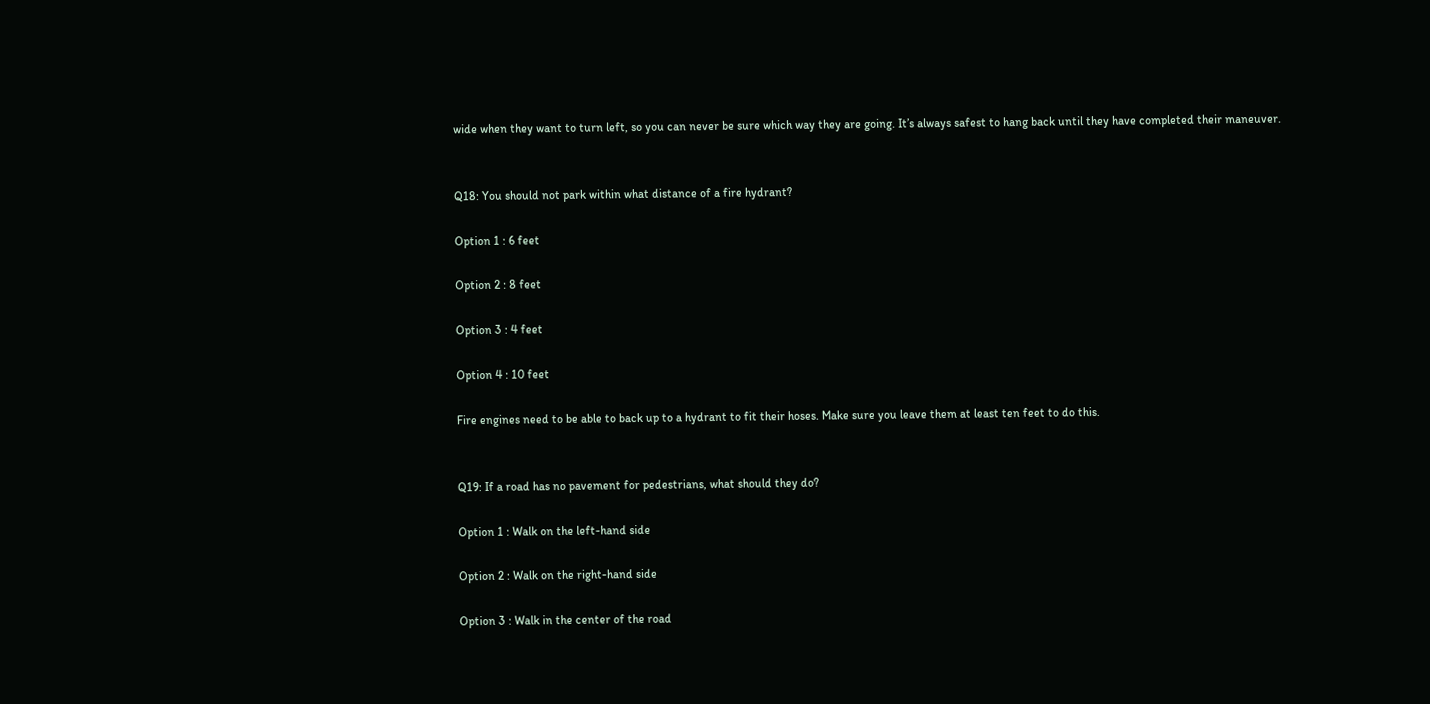wide when they want to turn left, so you can never be sure which way they are going. It’s always safest to hang back until they have completed their maneuver.


Q18: You should not park within what distance of a fire hydrant?

Option 1 : 6 feet

Option 2 : 8 feet

Option 3 : 4 feet

Option 4 : 10 feet

Fire engines need to be able to back up to a hydrant to fit their hoses. Make sure you leave them at least ten feet to do this.


Q19: If a road has no pavement for pedestrians, what should they do?

Option 1 : Walk on the left-hand side

Option 2 : Walk on the right-hand side

Option 3 : Walk in the center of the road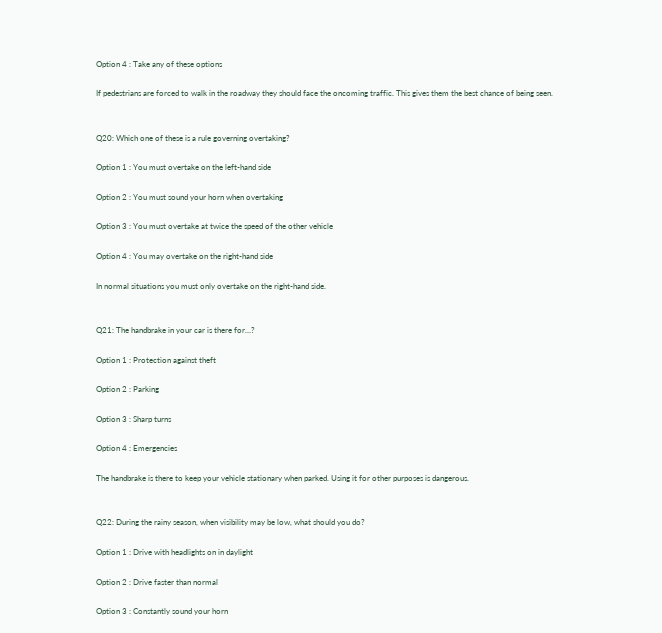Option 4 : Take any of these options

If pedestrians are forced to walk in the roadway they should face the oncoming traffic. This gives them the best chance of being seen.


Q20: Which one of these is a rule governing overtaking?

Option 1 : You must overtake on the left-hand side

Option 2 : You must sound your horn when overtaking

Option 3 : You must overtake at twice the speed of the other vehicle

Option 4 : You may overtake on the right-hand side

In normal situations you must only overtake on the right-hand side.


Q21: The handbrake in your car is there for…?

Option 1 : Protection against theft

Option 2 : Parking

Option 3 : Sharp turns

Option 4 : Emergencies

The handbrake is there to keep your vehicle stationary when parked. Using it for other purposes is dangerous.


Q22: During the rainy season, when visibility may be low, what should you do?

Option 1 : Drive with headlights on in daylight

Option 2 : Drive faster than normal

Option 3 : Constantly sound your horn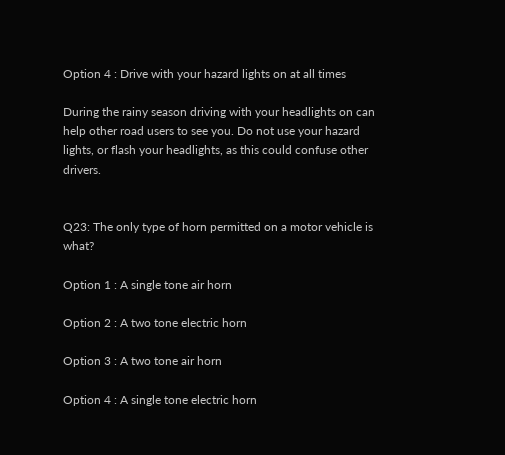Option 4 : Drive with your hazard lights on at all times

During the rainy season driving with your headlights on can help other road users to see you. Do not use your hazard lights, or flash your headlights, as this could confuse other drivers.


Q23: The only type of horn permitted on a motor vehicle is what?

Option 1 : A single tone air horn

Option 2 : A two tone electric horn

Option 3 : A two tone air horn

Option 4 : A single tone electric horn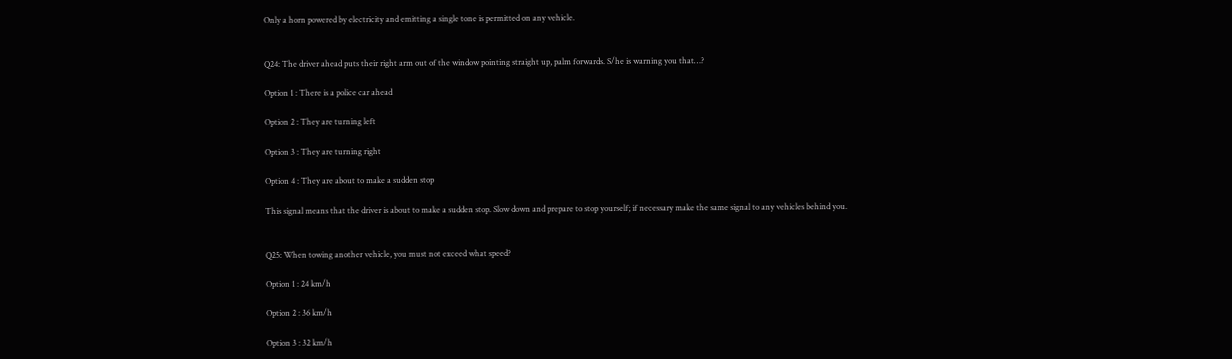Only a horn powered by electricity and emitting a single tone is permitted on any vehicle.


Q24: The driver ahead puts their right arm out of the window pointing straight up, palm forwards. S/he is warning you that…?

Option 1 : There is a police car ahead

Option 2 : They are turning left

Option 3 : They are turning right

Option 4 : They are about to make a sudden stop

This signal means that the driver is about to make a sudden stop. Slow down and prepare to stop yourself; if necessary make the same signal to any vehicles behind you.


Q25: When towing another vehicle, you must not exceed what speed?

Option 1 : 24 km/h

Option 2 : 36 km/h

Option 3 : 32 km/h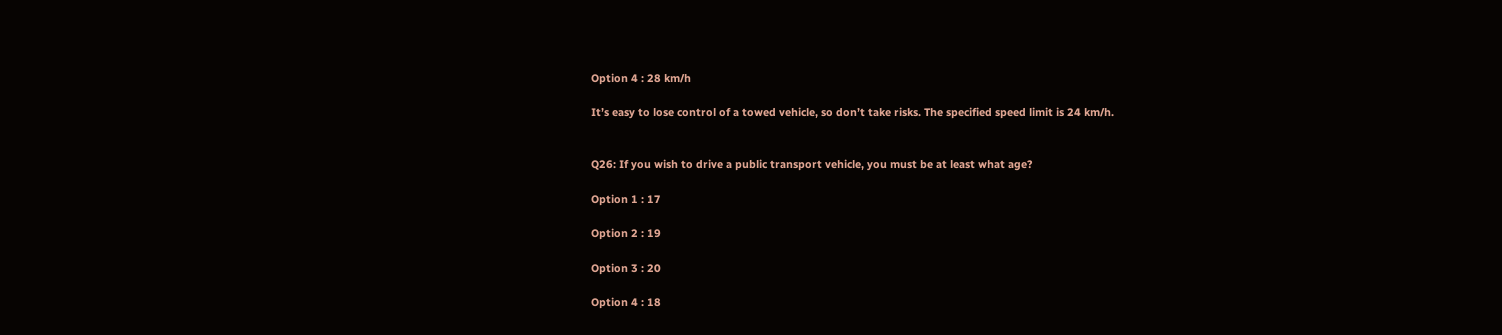Option 4 : 28 km/h

It’s easy to lose control of a towed vehicle, so don’t take risks. The specified speed limit is 24 km/h.


Q26: If you wish to drive a public transport vehicle, you must be at least what age?

Option 1 : 17

Option 2 : 19

Option 3 : 20

Option 4 : 18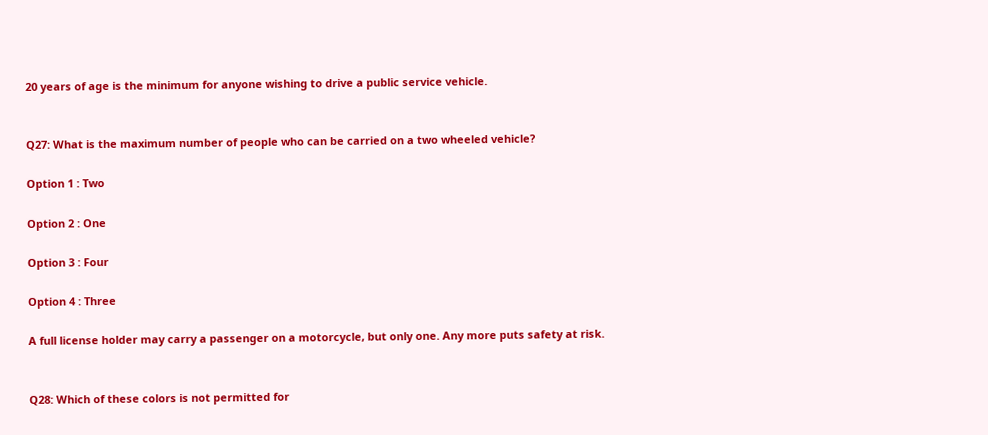20 years of age is the minimum for anyone wishing to drive a public service vehicle.


Q27: What is the maximum number of people who can be carried on a two wheeled vehicle?

Option 1 : Two

Option 2 : One

Option 3 : Four

Option 4 : Three

A full license holder may carry a passenger on a motorcycle, but only one. Any more puts safety at risk.


Q28: Which of these colors is not permitted for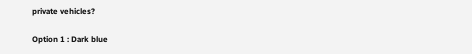private vehicles?

Option 1 : Dark blue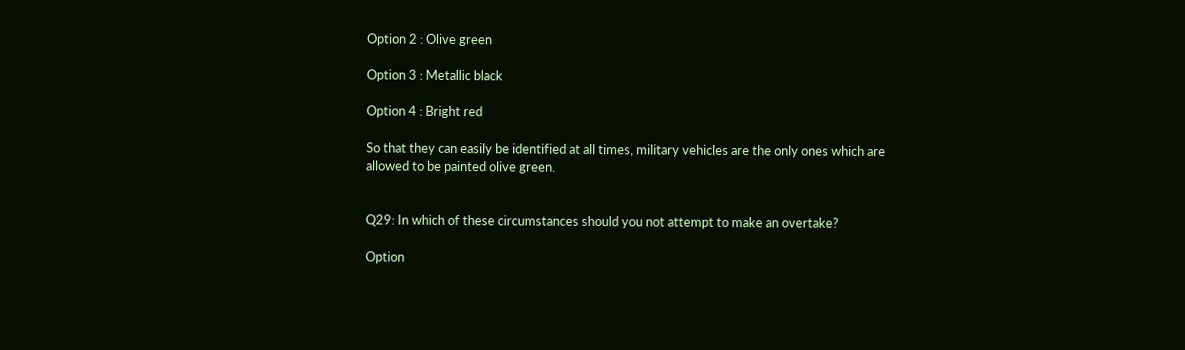Option 2 : Olive green

Option 3 : Metallic black

Option 4 : Bright red

So that they can easily be identified at all times, military vehicles are the only ones which are allowed to be painted olive green.


Q29: In which of these circumstances should you not attempt to make an overtake?

Option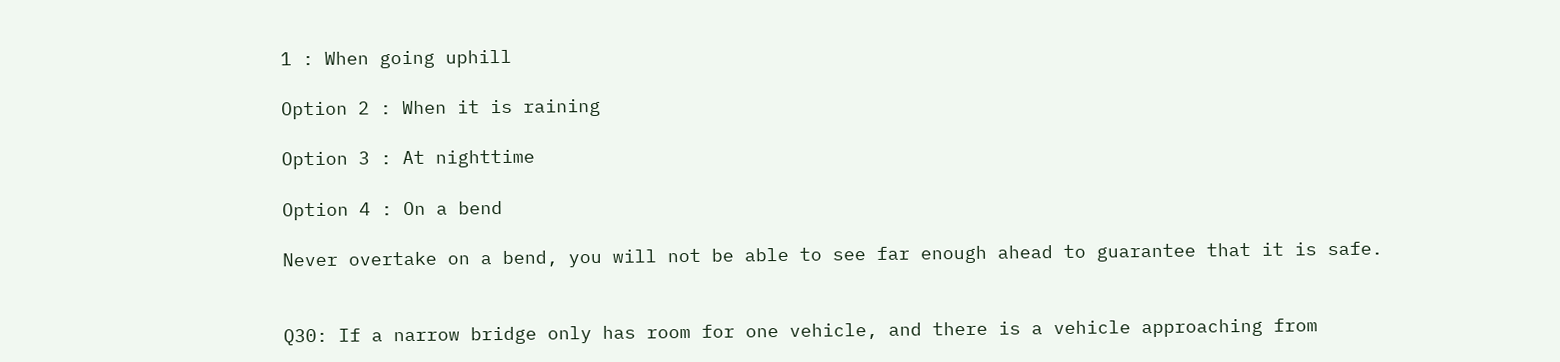1 : When going uphill

Option 2 : When it is raining

Option 3 : At nighttime

Option 4 : On a bend

Never overtake on a bend, you will not be able to see far enough ahead to guarantee that it is safe.


Q30: If a narrow bridge only has room for one vehicle, and there is a vehicle approaching from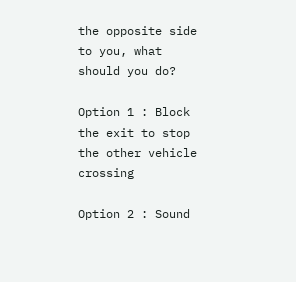the opposite side to you, what should you do?

Option 1 : Block the exit to stop the other vehicle crossing

Option 2 : Sound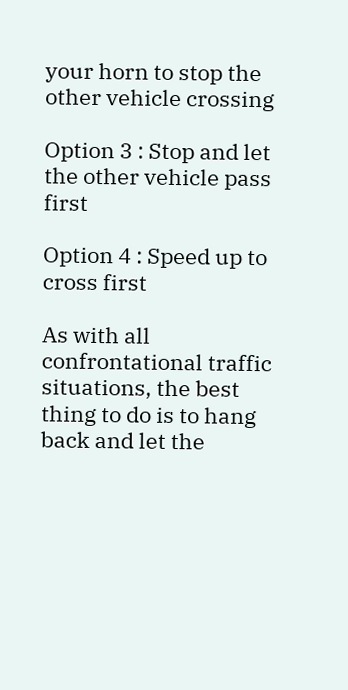your horn to stop the other vehicle crossing

Option 3 : Stop and let the other vehicle pass first

Option 4 : Speed up to cross first

As with all confrontational traffic situations, the best thing to do is to hang back and let the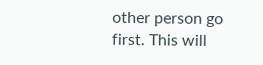other person go first. This will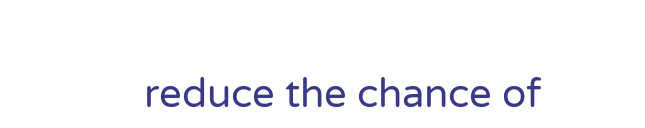reduce the chance of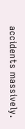accidents massively.